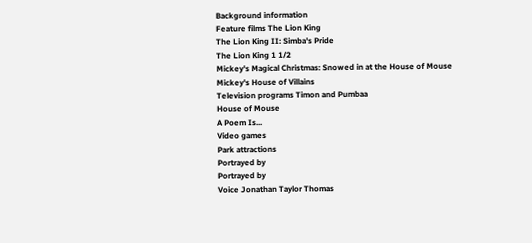Background information
Feature films The Lion King
The Lion King II: Simba's Pride
The Lion King 1 1/2
Mickey's Magical Christmas: Snowed in at the House of Mouse
Mickey's House of Villains
Television programs Timon and Pumbaa
House of Mouse
A Poem Is...
Video games
Park attractions
Portrayed by
Portrayed by
Voice Jonathan Taylor Thomas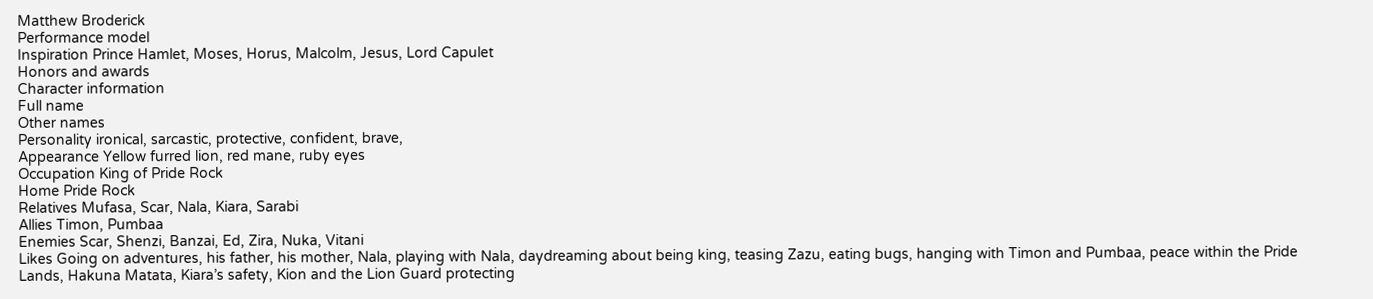Matthew Broderick
Performance model
Inspiration Prince Hamlet, Moses, Horus, Malcolm, Jesus, Lord Capulet
Honors and awards
Character information
Full name
Other names
Personality ironical, sarcastic, protective, confident, brave,
Appearance Yellow furred lion, red mane, ruby eyes
Occupation King of Pride Rock
Home Pride Rock
Relatives Mufasa, Scar, Nala, Kiara, Sarabi
Allies Timon, Pumbaa
Enemies Scar, Shenzi, Banzai, Ed, Zira, Nuka, Vitani
Likes Going on adventures, his father, his mother, Nala, playing with Nala, daydreaming about being king, teasing Zazu, eating bugs, hanging with Timon and Pumbaa, peace within the Pride Lands, Hakuna Matata, Kiara’s safety, Kion and the Lion Guard protecting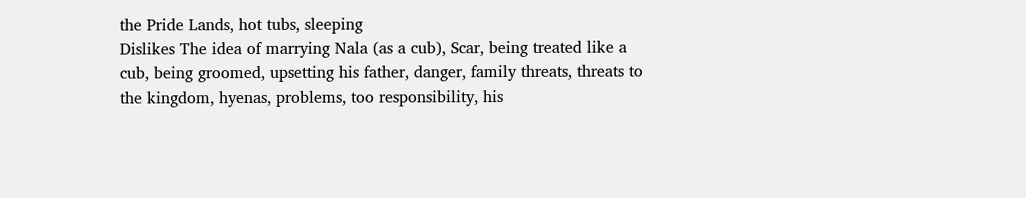the Pride Lands, hot tubs, sleeping
Dislikes The idea of marrying Nala (as a cub), Scar, being treated like a cub, being groomed, upsetting his father, danger, family threats, threats to the kingdom, hyenas, problems, too responsibility, his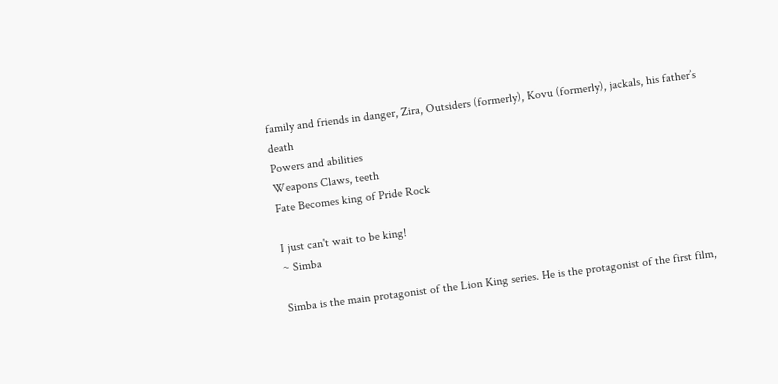family and friends in danger, Zira, Outsiders (formerly), Kovu (formerly), jackals, his father’s death
Powers and abilities
Weapons Claws, teeth
Fate Becomes king of Pride Rock

I just can't wait to be king!
~ Simba

Simba is the main protagonist of the Lion King series. He is the protagonist of the first film,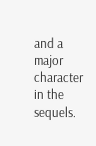and a major character in the sequels.